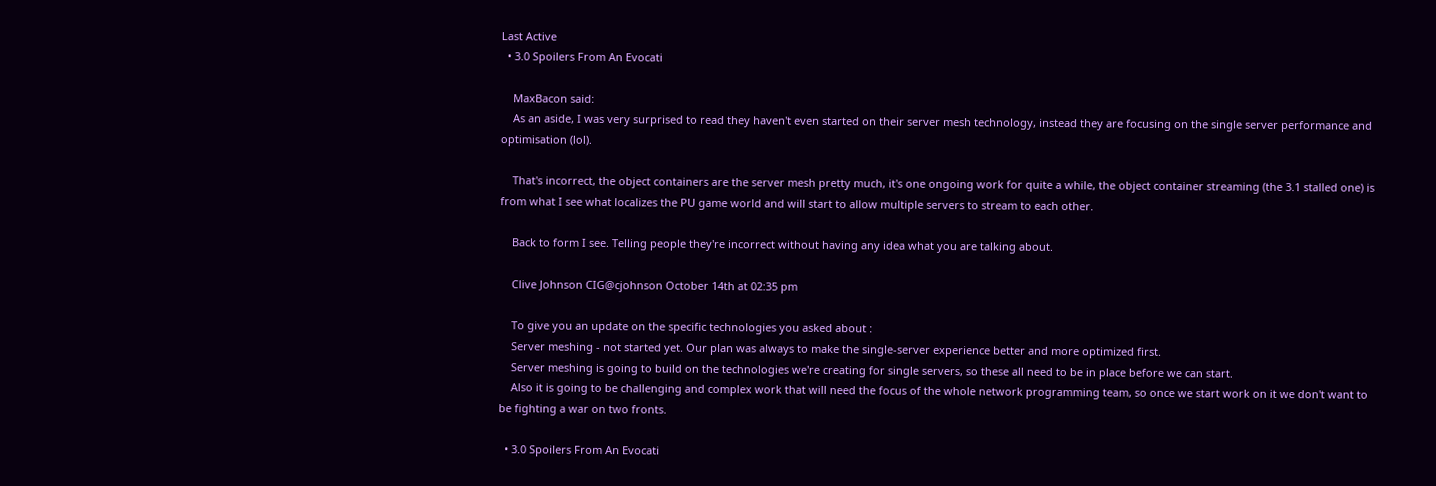Last Active
  • 3.0 Spoilers From An Evocati

    MaxBacon said:
    As an aside, I was very surprised to read they haven't even started on their server mesh technology, instead they are focusing on the single server performance and optimisation (lol).

    That's incorrect, the object containers are the server mesh pretty much, it's one ongoing work for quite a while, the object container streaming (the 3.1 stalled one) is from what I see what localizes the PU game world and will start to allow multiple servers to stream to each other.

    Back to form I see. Telling people they're incorrect without having any idea what you are talking about.

    Clive Johnson CIG@cjohnson October 14th at 02:35 pm

    To give you an update on the specific technologies you asked about :
    Server meshing - not started yet. Our plan was always to make the single-server experience better and more optimized first.
    Server meshing is going to build on the technologies we're creating for single servers, so these all need to be in place before we can start.
    Also it is going to be challenging and complex work that will need the focus of the whole network programming team, so once we start work on it we don't want to be fighting a war on two fronts.

  • 3.0 Spoilers From An Evocati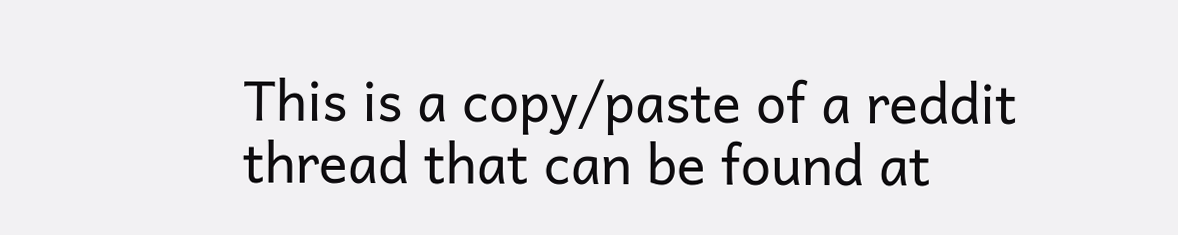This is a copy/paste of a reddit thread that can be found at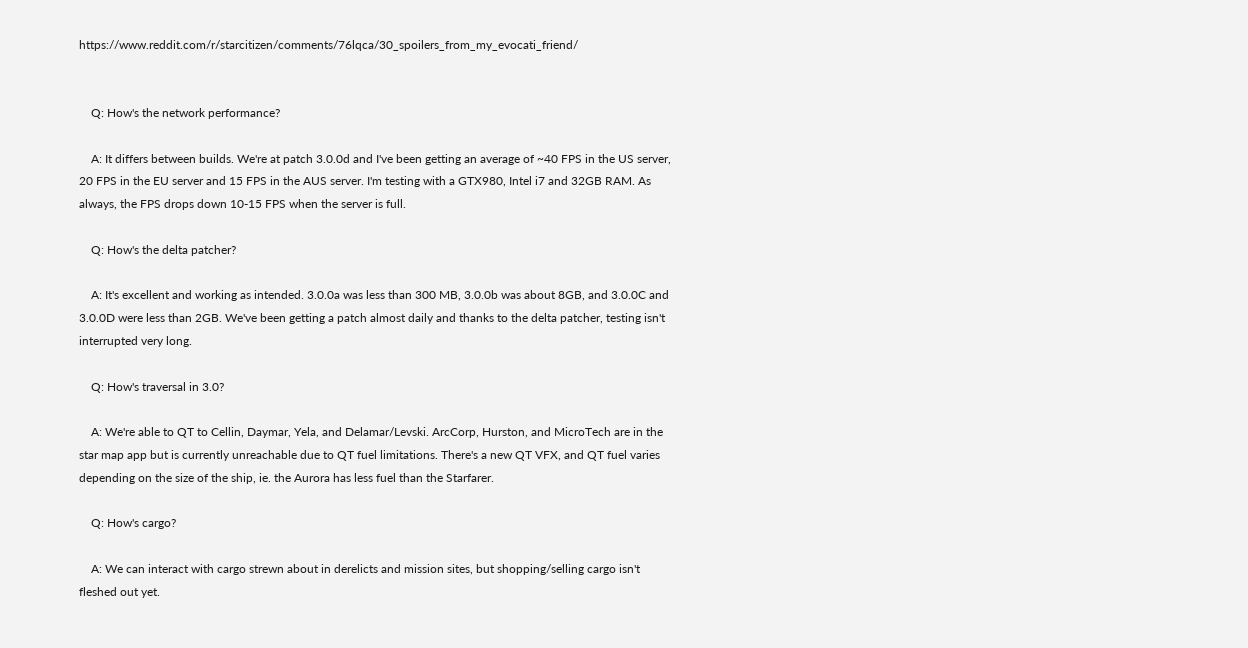https://www.reddit.com/r/starcitizen/comments/76lqca/30_spoilers_from_my_evocati_friend/


    Q: How's the network performance?

    A: It differs between builds. We're at patch 3.0.0d and I've been getting an average of ~40 FPS in the US server, 20 FPS in the EU server and 15 FPS in the AUS server. I'm testing with a GTX980, Intel i7 and 32GB RAM. As always, the FPS drops down 10-15 FPS when the server is full.

    Q: How's the delta patcher?

    A: It's excellent and working as intended. 3.0.0a was less than 300 MB, 3.0.0b was about 8GB, and 3.0.0C and 3.0.0D were less than 2GB. We've been getting a patch almost daily and thanks to the delta patcher, testing isn't interrupted very long.

    Q: How's traversal in 3.0?

    A: We're able to QT to Cellin, Daymar, Yela, and Delamar/Levski. ArcCorp, Hurston, and MicroTech are in the star map app but is currently unreachable due to QT fuel limitations. There's a new QT VFX, and QT fuel varies depending on the size of the ship, ie. the Aurora has less fuel than the Starfarer.

    Q: How's cargo?

    A: We can interact with cargo strewn about in derelicts and mission sites, but shopping/selling cargo isn't fleshed out yet.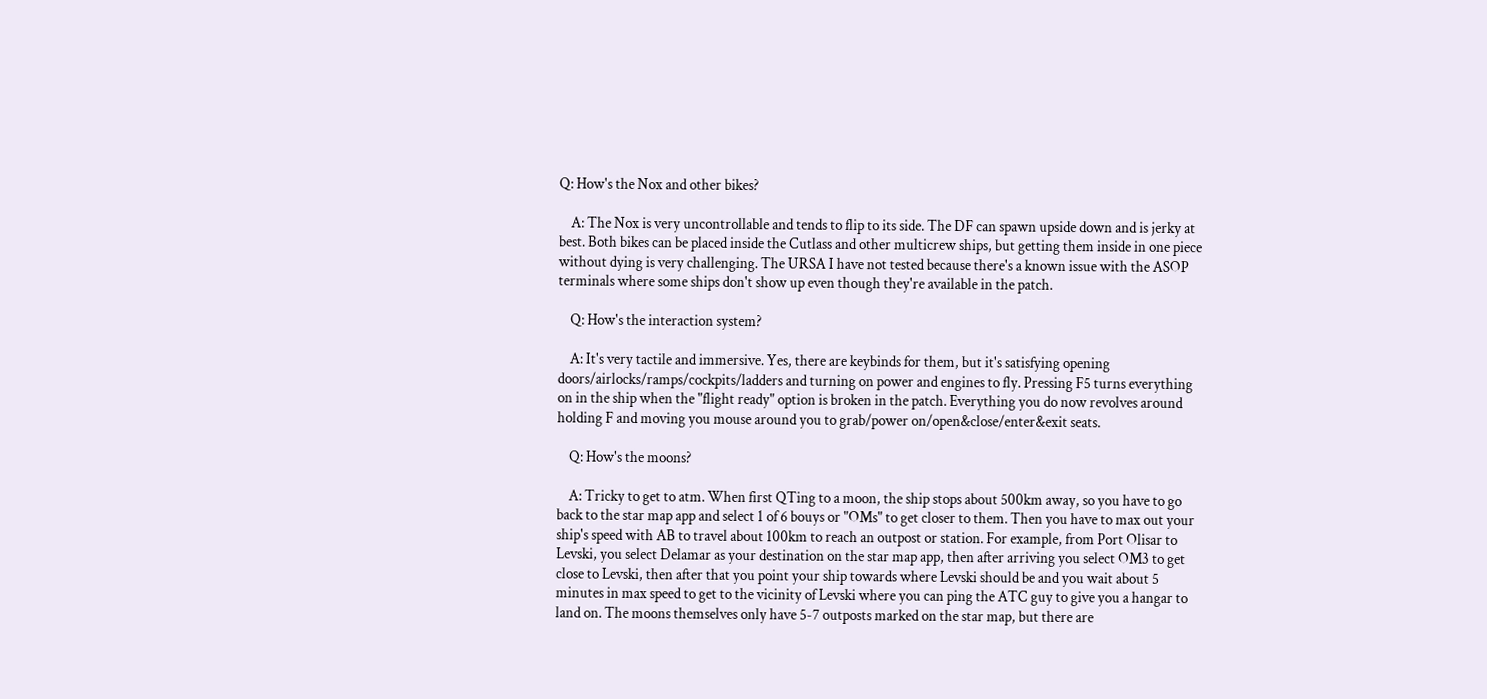Q: How's the Nox and other bikes?

    A: The Nox is very uncontrollable and tends to flip to its side. The DF can spawn upside down and is jerky at best. Both bikes can be placed inside the Cutlass and other multicrew ships, but getting them inside in one piece without dying is very challenging. The URSA I have not tested because there's a known issue with the ASOP terminals where some ships don't show up even though they're available in the patch.

    Q: How's the interaction system?

    A: It's very tactile and immersive. Yes, there are keybinds for them, but it's satisfying opening doors/airlocks/ramps/cockpits/ladders and turning on power and engines to fly. Pressing F5 turns everything on in the ship when the "flight ready" option is broken in the patch. Everything you do now revolves around holding F and moving you mouse around you to grab/power on/open&close/enter&exit seats.

    Q: How's the moons?

    A: Tricky to get to atm. When first QTing to a moon, the ship stops about 500km away, so you have to go back to the star map app and select 1 of 6 bouys or "OMs" to get closer to them. Then you have to max out your ship's speed with AB to travel about 100km to reach an outpost or station. For example, from Port Olisar to Levski, you select Delamar as your destination on the star map app, then after arriving you select OM3 to get close to Levski, then after that you point your ship towards where Levski should be and you wait about 5 minutes in max speed to get to the vicinity of Levski where you can ping the ATC guy to give you a hangar to land on. The moons themselves only have 5-7 outposts marked on the star map, but there are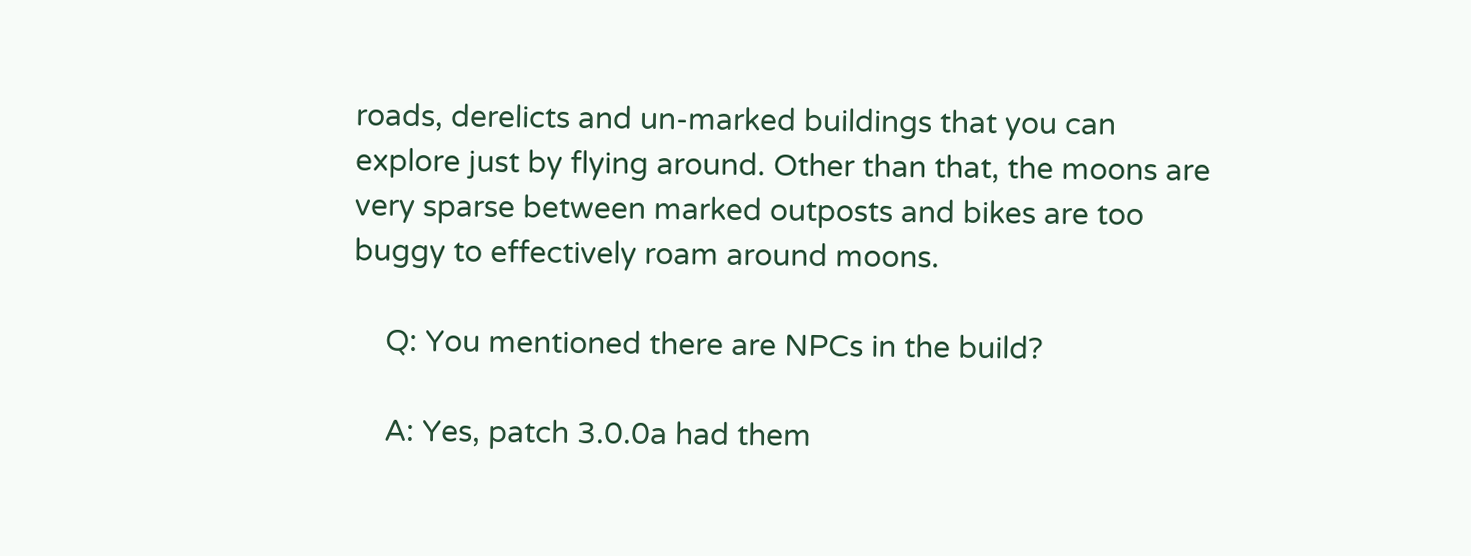roads, derelicts and un-marked buildings that you can explore just by flying around. Other than that, the moons are very sparse between marked outposts and bikes are too buggy to effectively roam around moons.

    Q: You mentioned there are NPCs in the build?

    A: Yes, patch 3.0.0a had them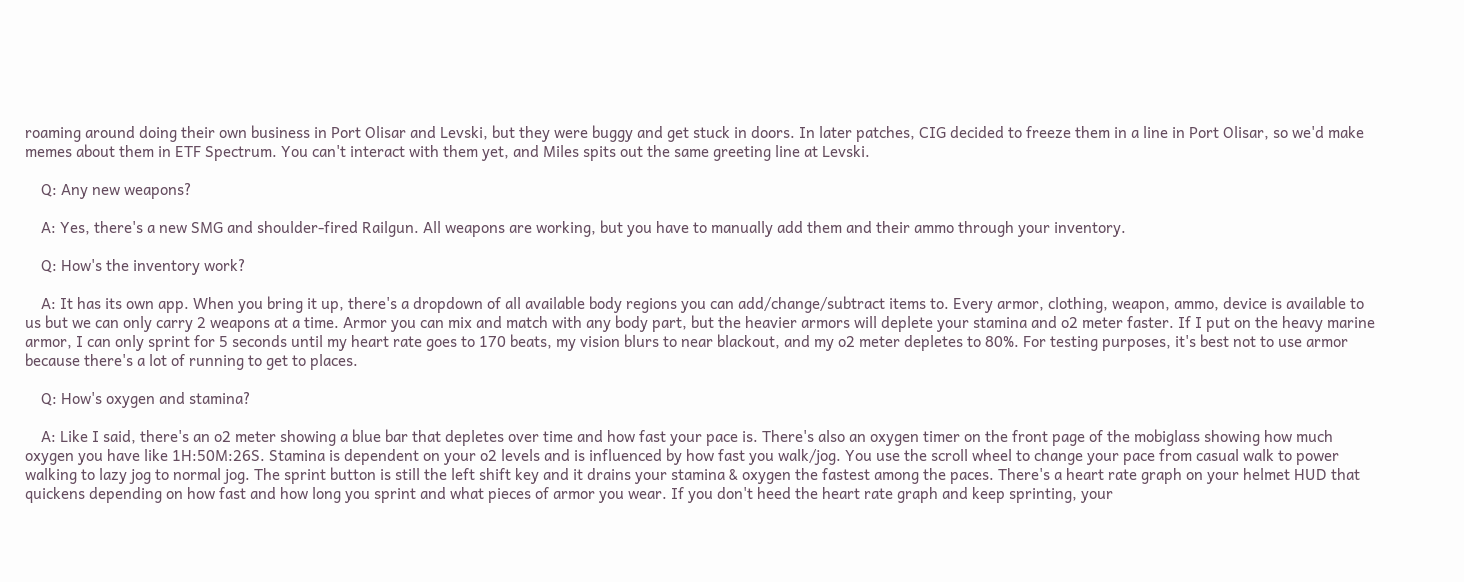roaming around doing their own business in Port Olisar and Levski, but they were buggy and get stuck in doors. In later patches, CIG decided to freeze them in a line in Port Olisar, so we'd make memes about them in ETF Spectrum. You can't interact with them yet, and Miles spits out the same greeting line at Levski.

    Q: Any new weapons?

    A: Yes, there's a new SMG and shoulder-fired Railgun. All weapons are working, but you have to manually add them and their ammo through your inventory.

    Q: How's the inventory work?

    A: It has its own app. When you bring it up, there's a dropdown of all available body regions you can add/change/subtract items to. Every armor, clothing, weapon, ammo, device is available to us but we can only carry 2 weapons at a time. Armor you can mix and match with any body part, but the heavier armors will deplete your stamina and o2 meter faster. If I put on the heavy marine armor, I can only sprint for 5 seconds until my heart rate goes to 170 beats, my vision blurs to near blackout, and my o2 meter depletes to 80%. For testing purposes, it's best not to use armor because there's a lot of running to get to places.

    Q: How's oxygen and stamina?

    A: Like I said, there's an o2 meter showing a blue bar that depletes over time and how fast your pace is. There's also an oxygen timer on the front page of the mobiglass showing how much oxygen you have like 1H:50M:26S. Stamina is dependent on your o2 levels and is influenced by how fast you walk/jog. You use the scroll wheel to change your pace from casual walk to power walking to lazy jog to normal jog. The sprint button is still the left shift key and it drains your stamina & oxygen the fastest among the paces. There's a heart rate graph on your helmet HUD that quickens depending on how fast and how long you sprint and what pieces of armor you wear. If you don't heed the heart rate graph and keep sprinting, your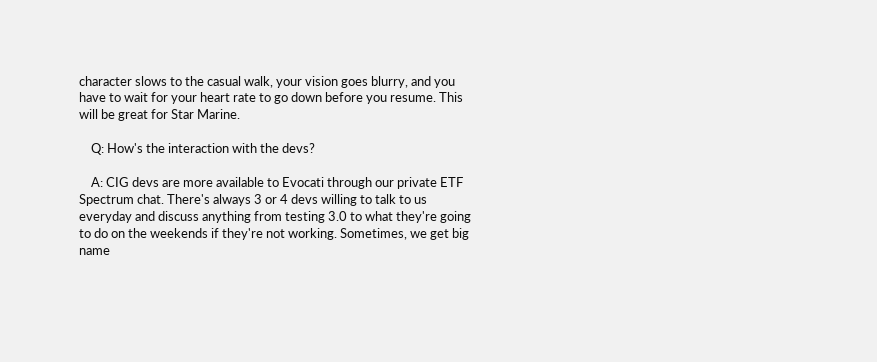character slows to the casual walk, your vision goes blurry, and you have to wait for your heart rate to go down before you resume. This will be great for Star Marine.

    Q: How's the interaction with the devs?

    A: CIG devs are more available to Evocati through our private ETF Spectrum chat. There's always 3 or 4 devs willing to talk to us everyday and discuss anything from testing 3.0 to what they're going to do on the weekends if they're not working. Sometimes, we get big name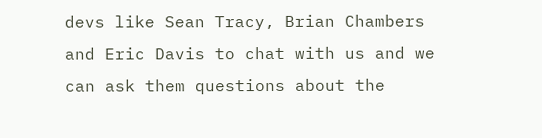devs like Sean Tracy, Brian Chambers and Eric Davis to chat with us and we can ask them questions about the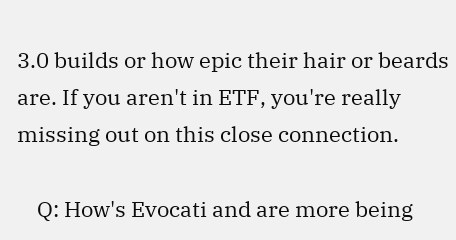3.0 builds or how epic their hair or beards are. If you aren't in ETF, you're really missing out on this close connection.

    Q: How's Evocati and are more being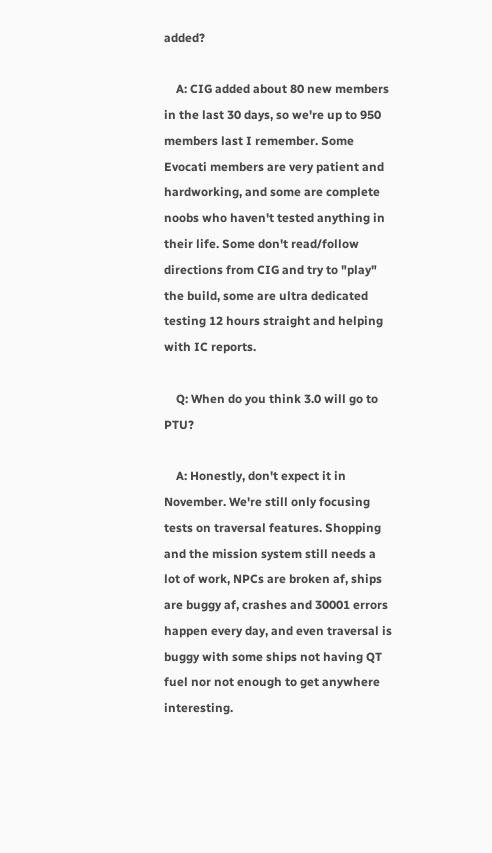added?

    A: CIG added about 80 new members in the last 30 days, so we're up to 950 members last I remember. Some Evocati members are very patient and hardworking, and some are complete noobs who haven't tested anything in their life. Some don't read/follow directions from CIG and try to "play" the build, some are ultra dedicated testing 12 hours straight and helping with IC reports.

    Q: When do you think 3.0 will go to PTU?

    A: Honestly, don't expect it in November. We're still only focusing tests on traversal features. Shopping and the mission system still needs a lot of work, NPCs are broken af, ships are buggy af, crashes and 30001 errors happen every day, and even traversal is buggy with some ships not having QT fuel nor not enough to get anywhere interesting.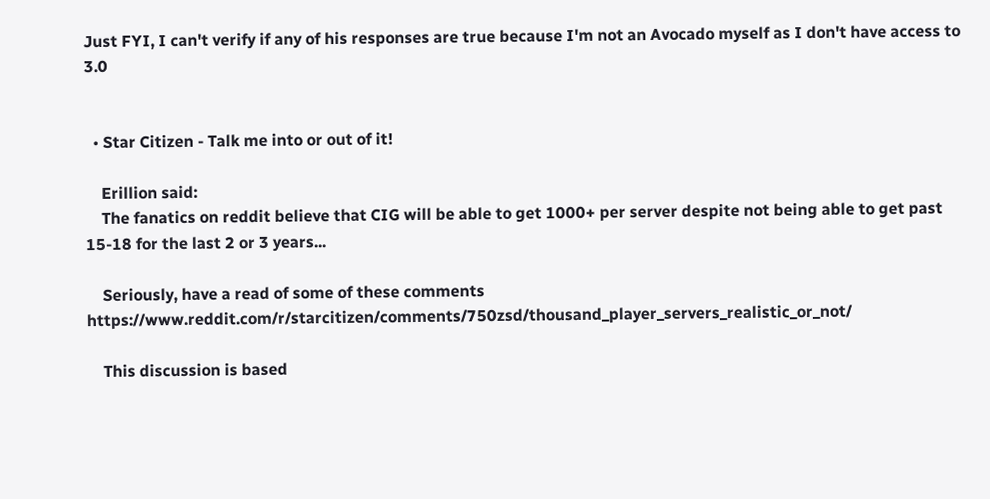Just FYI, I can't verify if any of his responses are true because I'm not an Avocado myself as I don't have access to 3.0


  • Star Citizen - Talk me into or out of it!

    Erillion said:
    The fanatics on reddit believe that CIG will be able to get 1000+ per server despite not being able to get past 15-18 for the last 2 or 3 years...

    Seriously, have a read of some of these comments https://www.reddit.com/r/starcitizen/comments/750zsd/thousand_player_servers_realistic_or_not/

    This discussion is based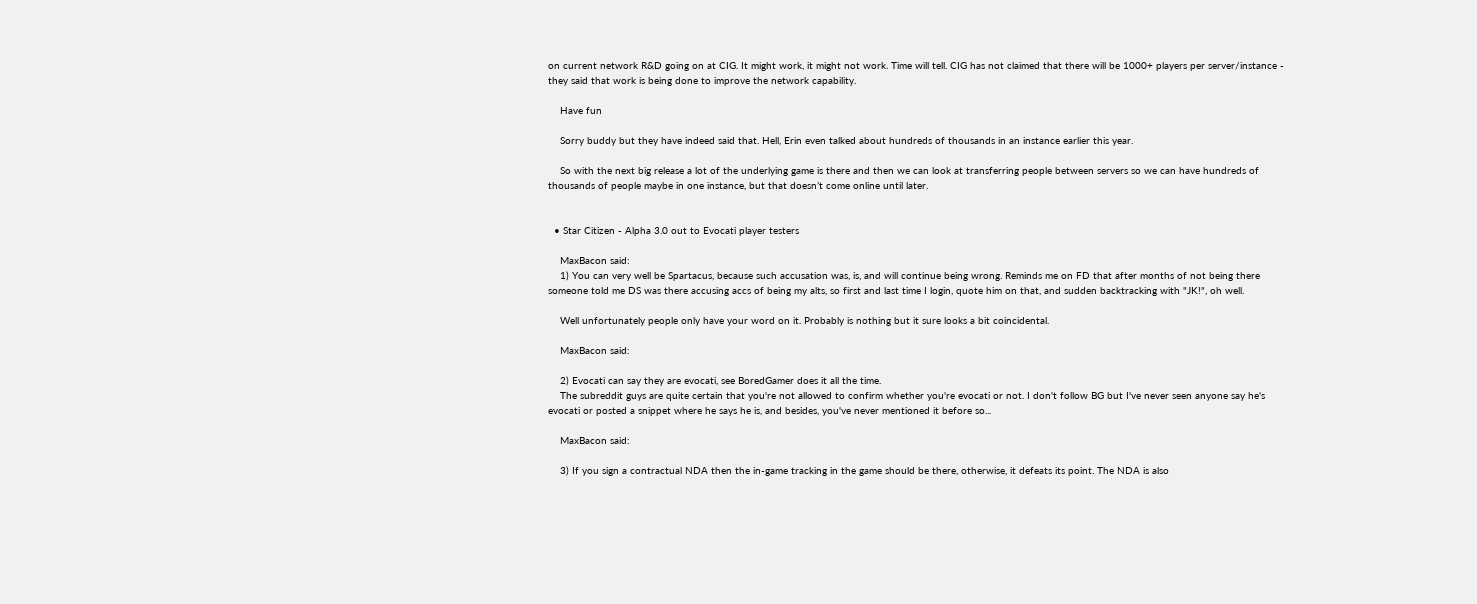on current network R&D going on at CIG. It might work, it might not work. Time will tell. CIG has not claimed that there will be 1000+ players per server/instance - they said that work is being done to improve the network capability.

    Have fun

    Sorry buddy but they have indeed said that. Hell, Erin even talked about hundreds of thousands in an instance earlier this year.

    So with the next big release a lot of the underlying game is there and then we can look at transferring people between servers so we can have hundreds of thousands of people maybe in one instance, but that doesn’t come online until later.


  • Star Citizen - Alpha 3.0 out to Evocati player testers

    MaxBacon said:
    1) You can very well be Spartacus, because such accusation was, is, and will continue being wrong. Reminds me on FD that after months of not being there someone told me DS was there accusing accs of being my alts, so first and last time I login, quote him on that, and sudden backtracking with "JK!", oh well.

    Well unfortunately people only have your word on it. Probably is nothing but it sure looks a bit coincidental.

    MaxBacon said:

    2) Evocati can say they are evocati, see BoredGamer does it all the time.
    The subreddit guys are quite certain that you're not allowed to confirm whether you're evocati or not. I don't follow BG but I've never seen anyone say he's evocati or posted a snippet where he says he is, and besides, you've never mentioned it before so...

    MaxBacon said:

    3) If you sign a contractual NDA then the in-game tracking in the game should be there, otherwise, it defeats its point. The NDA is also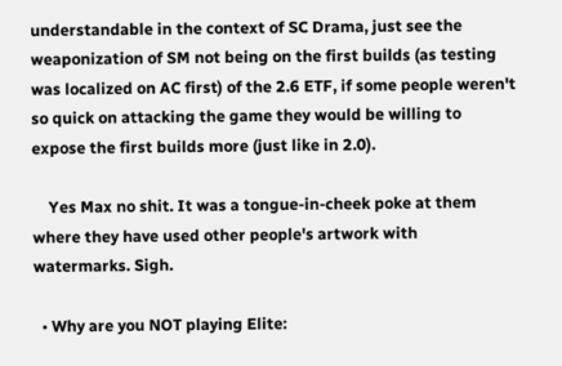understandable in the context of SC Drama, just see the weaponization of SM not being on the first builds (as testing was localized on AC first) of the 2.6 ETF, if some people weren't so quick on attacking the game they would be willing to expose the first builds more (just like in 2.0).

    Yes Max no shit. It was a tongue-in-cheek poke at them where they have used other people's artwork with watermarks. Sigh.

  • Why are you NOT playing Elite: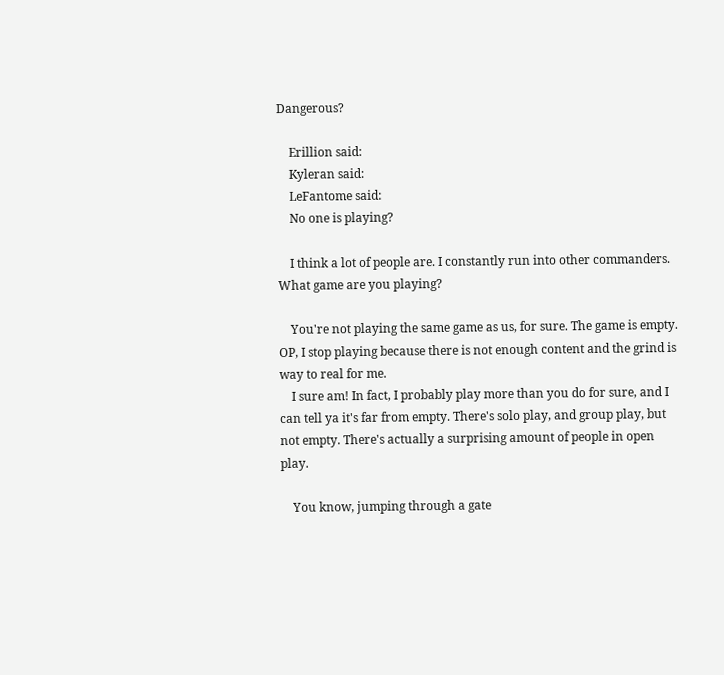Dangerous?

    Erillion said:
    Kyleran said:
    LeFantome said:
    No one is playing?

    I think a lot of people are. I constantly run into other commanders. What game are you playing?

    You're not playing the same game as us, for sure. The game is empty. OP, I stop playing because there is not enough content and the grind is way to real for me.
    I sure am! In fact, I probably play more than you do for sure, and I can tell ya it's far from empty. There's solo play, and group play, but not empty. There's actually a surprising amount of people in open play.

    You know, jumping through a gate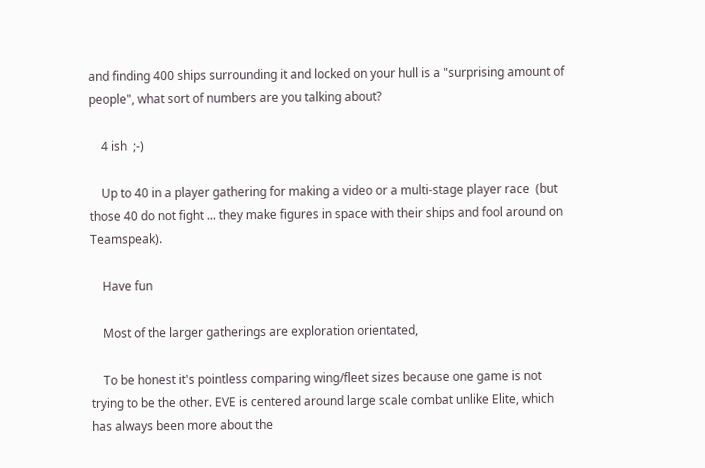and finding 400 ships surrounding it and locked on your hull is a "surprising amount of people", what sort of numbers are you talking about?

    4 ish  ;-)

    Up to 40 in a player gathering for making a video or a multi-stage player race  (but those 40 do not fight ... they make figures in space with their ships and fool around on Teamspeak).

    Have fun

    Most of the larger gatherings are exploration orientated,

    To be honest it's pointless comparing wing/fleet sizes because one game is not trying to be the other. EVE is centered around large scale combat unlike Elite, which has always been more about the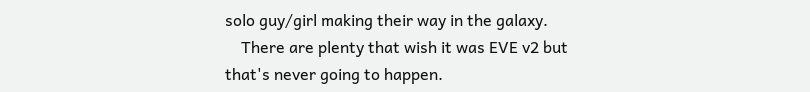solo guy/girl making their way in the galaxy.
    There are plenty that wish it was EVE v2 but that's never going to happen.